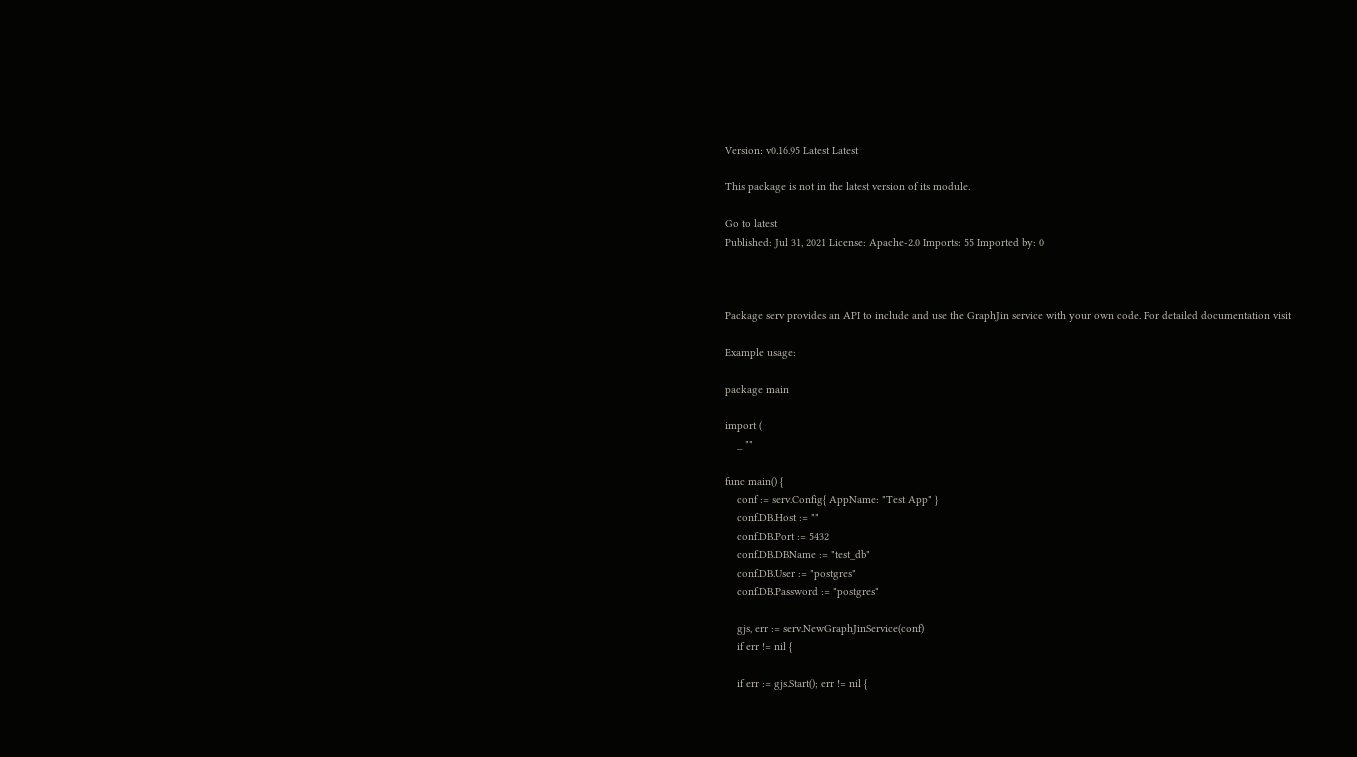Version: v0.16.95 Latest Latest

This package is not in the latest version of its module.

Go to latest
Published: Jul 31, 2021 License: Apache-2.0 Imports: 55 Imported by: 0



Package serv provides an API to include and use the GraphJin service with your own code. For detailed documentation visit

Example usage:

package main

import (
    _ ""

func main() {
    conf := serv.Config{ AppName: "Test App" }
    conf.DB.Host := ""
    conf.DB.Port := 5432
    conf.DB.DBName := "test_db"
    conf.DB.User := "postgres"
    conf.DB.Password := "postgres"

    gjs, err := serv.NewGraphJinService(conf)
    if err != nil {

    if err := gjs.Start(); err != nil {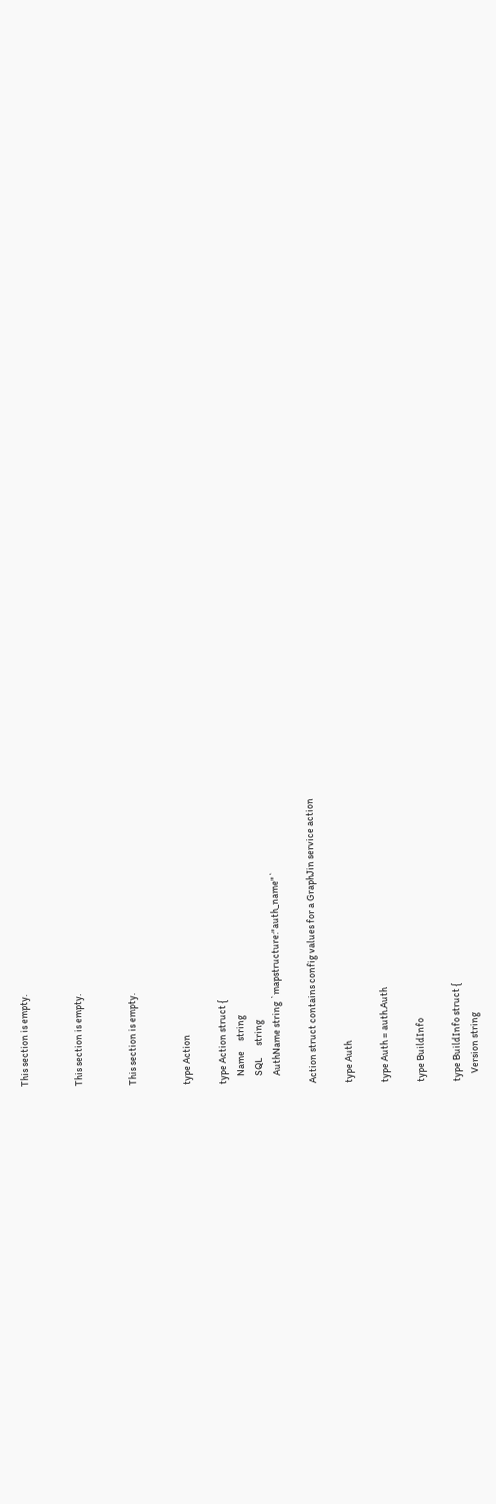This section is empty.


This section is empty.


This section is empty.


type Action

type Action struct {
    Name     string
    SQL      string
    AuthName string `mapstructure:"auth_name"`

Action struct contains config values for a GraphJin service action

type Auth

type Auth = auth.Auth

type BuildInfo

type BuildInfo struct {
    Version string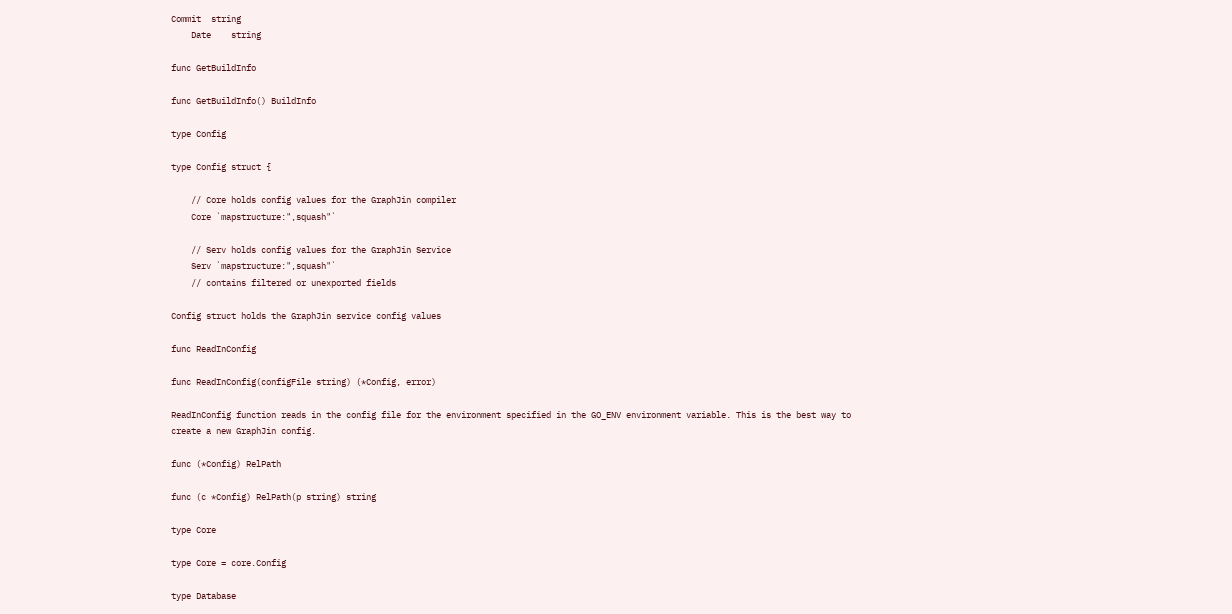Commit  string
    Date    string

func GetBuildInfo

func GetBuildInfo() BuildInfo

type Config

type Config struct {

    // Core holds config values for the GraphJin compiler
    Core `mapstructure:",squash"`

    // Serv holds config values for the GraphJin Service
    Serv `mapstructure:",squash"`
    // contains filtered or unexported fields

Config struct holds the GraphJin service config values

func ReadInConfig

func ReadInConfig(configFile string) (*Config, error)

ReadInConfig function reads in the config file for the environment specified in the GO_ENV environment variable. This is the best way to create a new GraphJin config.

func (*Config) RelPath

func (c *Config) RelPath(p string) string

type Core

type Core = core.Config

type Database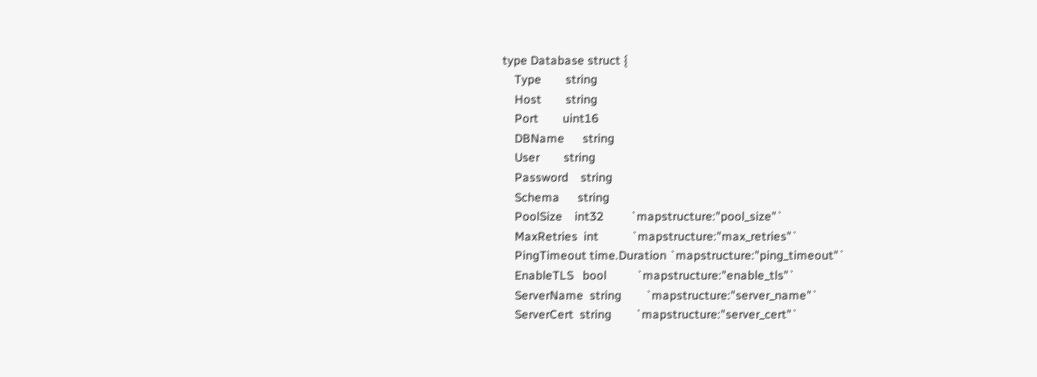type Database struct {
    Type        string
    Host        string
    Port        uint16
    DBName      string
    User        string
    Password    string
    Schema      string
    PoolSize    int32         `mapstructure:"pool_size"`
    MaxRetries  int           `mapstructure:"max_retries"`
    PingTimeout time.Duration `mapstructure:"ping_timeout"`
    EnableTLS   bool          `mapstructure:"enable_tls"`
    ServerName  string        `mapstructure:"server_name"`
    ServerCert  string        `mapstructure:"server_cert"`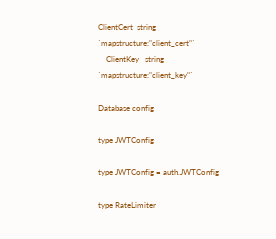ClientCert  string        `mapstructure:"client_cert"`
    ClientKey   string        `mapstructure:"client_key"`

Database config

type JWTConfig

type JWTConfig = auth.JWTConfig

type RateLimiter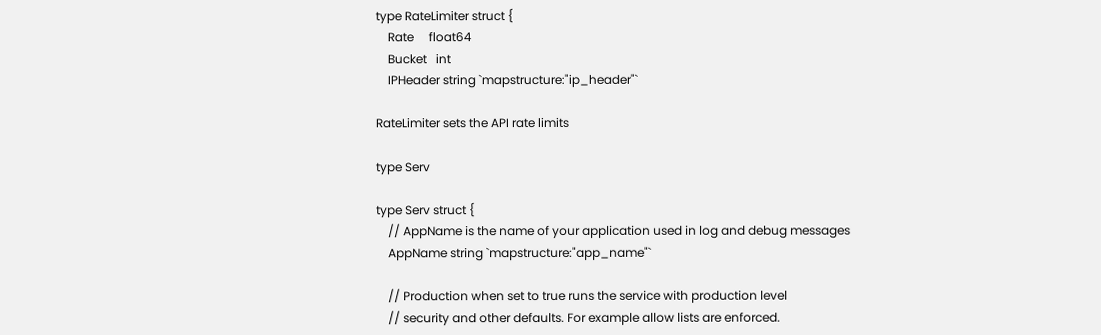type RateLimiter struct {
    Rate     float64
    Bucket   int
    IPHeader string `mapstructure:"ip_header"`

RateLimiter sets the API rate limits

type Serv

type Serv struct {
    // AppName is the name of your application used in log and debug messages
    AppName string `mapstructure:"app_name"`

    // Production when set to true runs the service with production level
    // security and other defaults. For example allow lists are enforced.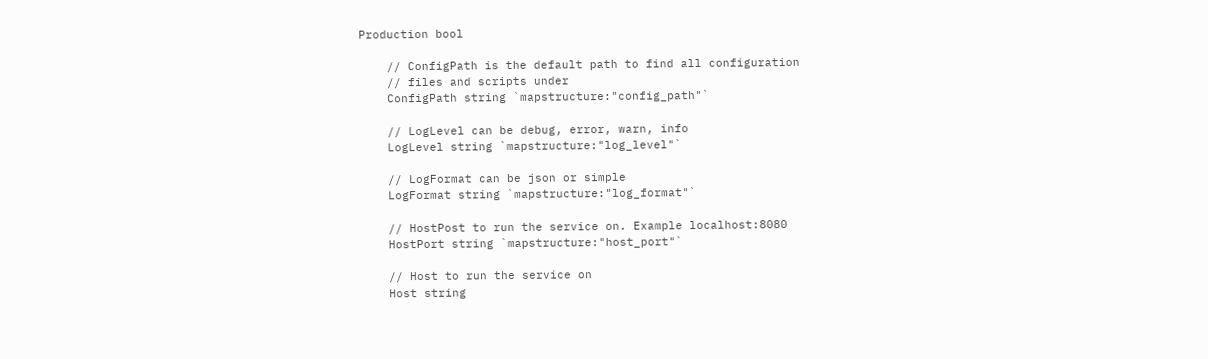Production bool

    // ConfigPath is the default path to find all configuration
    // files and scripts under
    ConfigPath string `mapstructure:"config_path"`

    // LogLevel can be debug, error, warn, info
    LogLevel string `mapstructure:"log_level"`

    // LogFormat can be json or simple
    LogFormat string `mapstructure:"log_format"`

    // HostPost to run the service on. Example localhost:8080
    HostPort string `mapstructure:"host_port"`

    // Host to run the service on
    Host string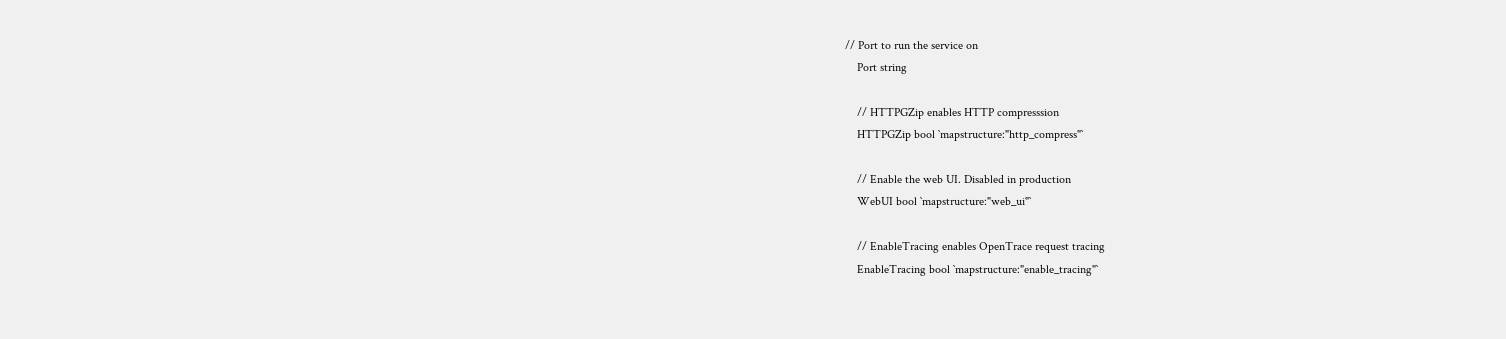// Port to run the service on
    Port string

    // HTTPGZip enables HTTP compresssion
    HTTPGZip bool `mapstructure:"http_compress"`

    // Enable the web UI. Disabled in production
    WebUI bool `mapstructure:"web_ui"`

    // EnableTracing enables OpenTrace request tracing
    EnableTracing bool `mapstructure:"enable_tracing"`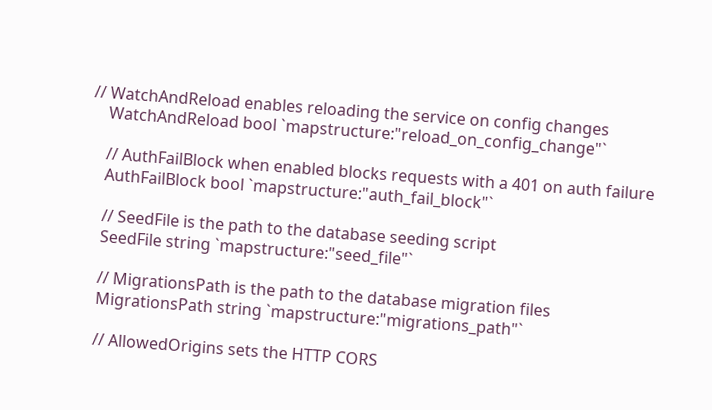// WatchAndReload enables reloading the service on config changes
    WatchAndReload bool `mapstructure:"reload_on_config_change"`

    // AuthFailBlock when enabled blocks requests with a 401 on auth failure
    AuthFailBlock bool `mapstructure:"auth_fail_block"`

    // SeedFile is the path to the database seeding script
    SeedFile string `mapstructure:"seed_file"`

    // MigrationsPath is the path to the database migration files
    MigrationsPath string `mapstructure:"migrations_path"`

    // AllowedOrigins sets the HTTP CORS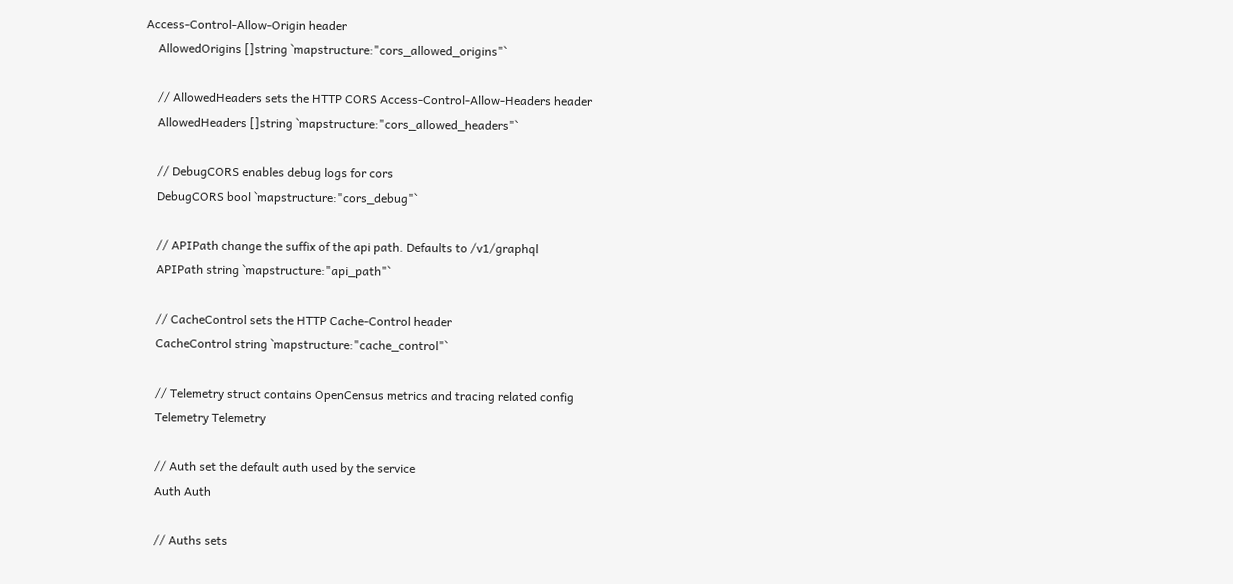Access-Control-Allow-Origin header
    AllowedOrigins []string `mapstructure:"cors_allowed_origins"`

    // AllowedHeaders sets the HTTP CORS Access-Control-Allow-Headers header
    AllowedHeaders []string `mapstructure:"cors_allowed_headers"`

    // DebugCORS enables debug logs for cors
    DebugCORS bool `mapstructure:"cors_debug"`

    // APIPath change the suffix of the api path. Defaults to /v1/graphql
    APIPath string `mapstructure:"api_path"`

    // CacheControl sets the HTTP Cache-Control header
    CacheControl string `mapstructure:"cache_control"`

    // Telemetry struct contains OpenCensus metrics and tracing related config
    Telemetry Telemetry

    // Auth set the default auth used by the service
    Auth Auth

    // Auths sets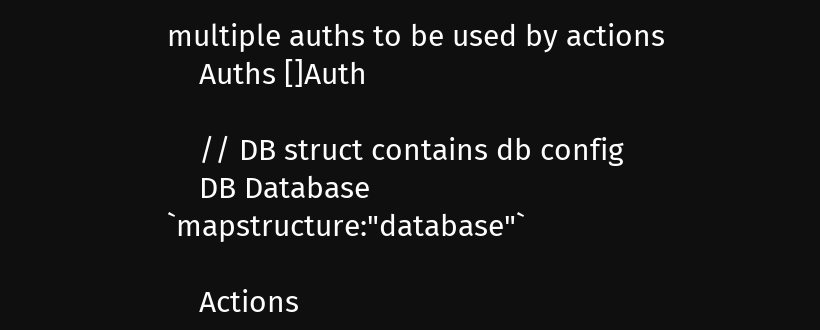multiple auths to be used by actions
    Auths []Auth

    // DB struct contains db config
    DB Database `mapstructure:"database"`

    Actions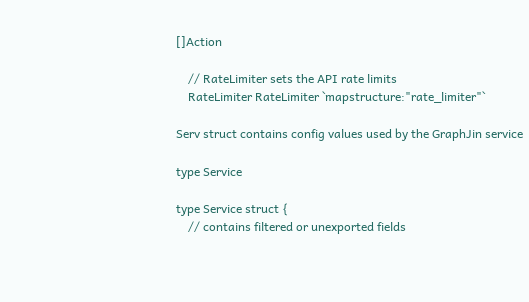[]Action

    // RateLimiter sets the API rate limits
    RateLimiter RateLimiter `mapstructure:"rate_limiter"`

Serv struct contains config values used by the GraphJin service

type Service

type Service struct {
    // contains filtered or unexported fields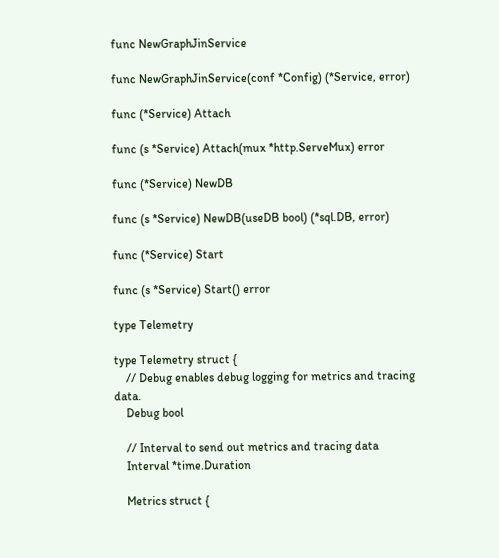func NewGraphJinService

func NewGraphJinService(conf *Config) (*Service, error)

func (*Service) Attach

func (s *Service) Attach(mux *http.ServeMux) error

func (*Service) NewDB

func (s *Service) NewDB(useDB bool) (*sql.DB, error)

func (*Service) Start

func (s *Service) Start() error

type Telemetry

type Telemetry struct {
    // Debug enables debug logging for metrics and tracing data.
    Debug bool

    // Interval to send out metrics and tracing data
    Interval *time.Duration

    Metrics struct {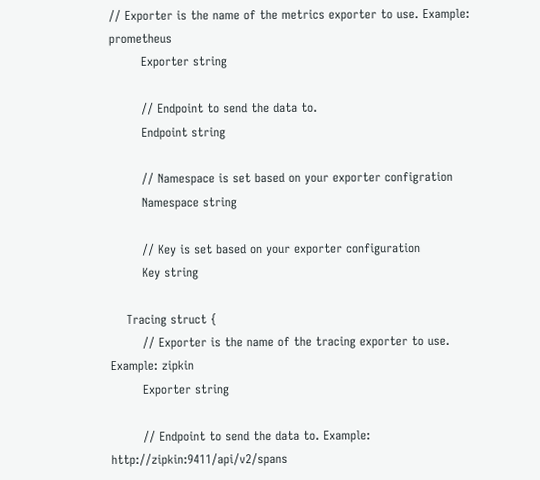// Exporter is the name of the metrics exporter to use. Example: prometheus
        Exporter string

        // Endpoint to send the data to.
        Endpoint string

        // Namespace is set based on your exporter configration
        Namespace string

        // Key is set based on your exporter configuration
        Key string

    Tracing struct {
        // Exporter is the name of the tracing exporter to use. Example: zipkin
        Exporter string

        // Endpoint to send the data to. Example: http://zipkin:9411/api/v2/spans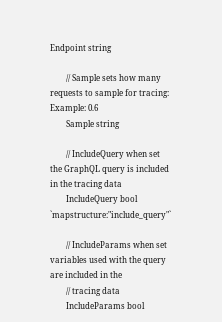Endpoint string

        // Sample sets how many requests to sample for tracing: Example: 0.6
        Sample string

        // IncludeQuery when set the GraphQL query is included in the tracing data
        IncludeQuery bool `mapstructure:"include_query"`

        // IncludeParams when set variables used with the query are included in the
        // tracing data
        IncludeParams bool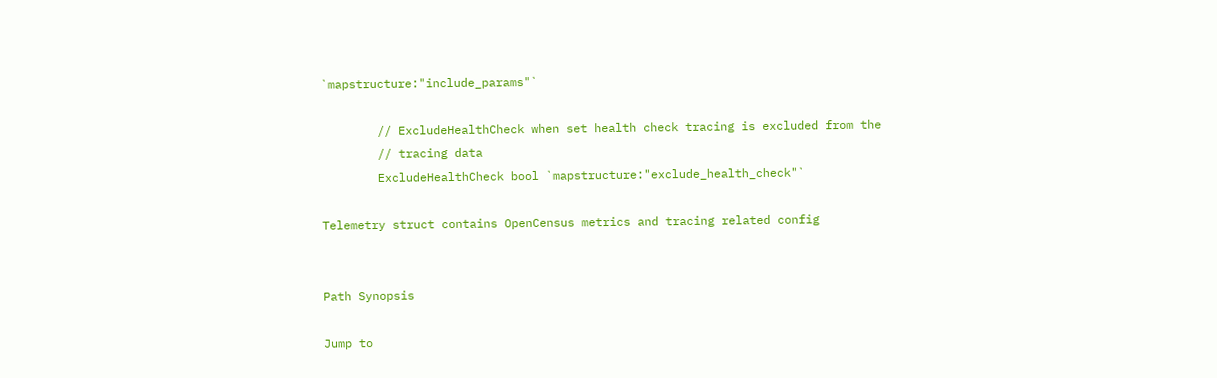`mapstructure:"include_params"`

        // ExcludeHealthCheck when set health check tracing is excluded from the
        // tracing data
        ExcludeHealthCheck bool `mapstructure:"exclude_health_check"`

Telemetry struct contains OpenCensus metrics and tracing related config


Path Synopsis

Jump to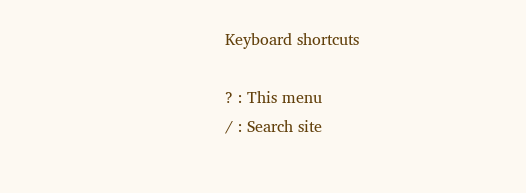Keyboard shortcuts

? : This menu
/ : Search site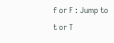f or F : Jump to
t or T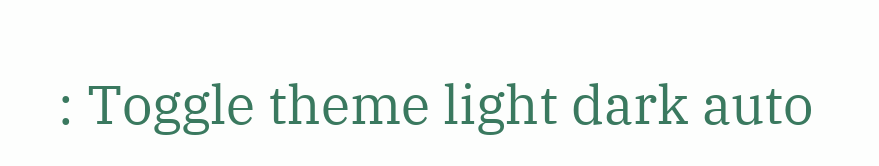: Toggle theme light dark auto